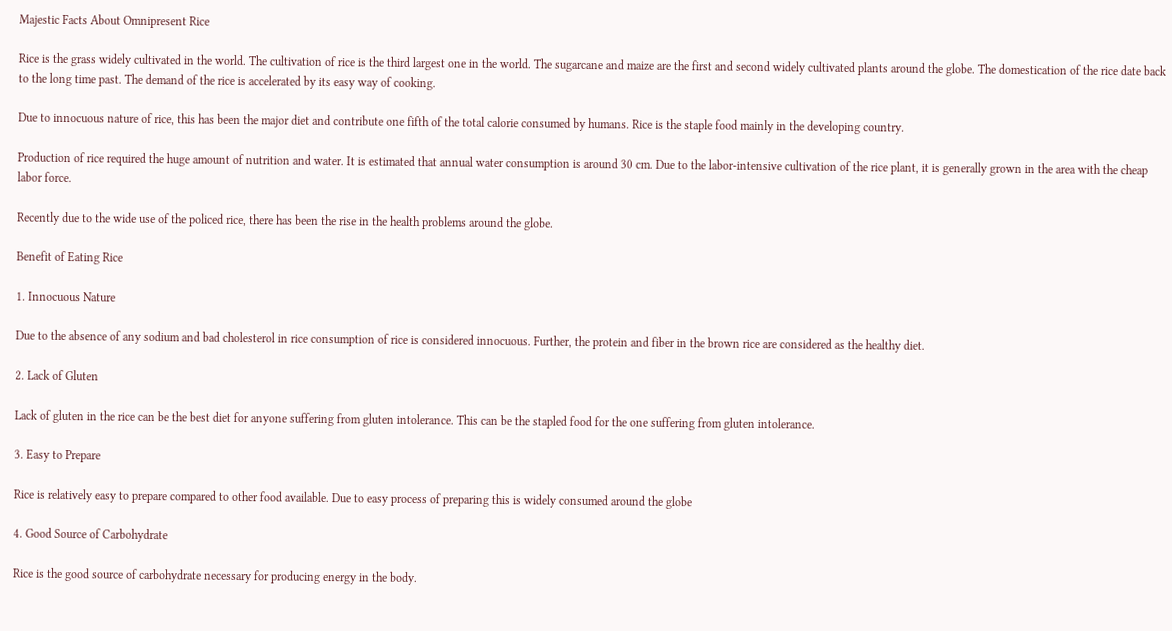Majestic Facts About Omnipresent Rice

Rice is the grass widely cultivated in the world. The cultivation of rice is the third largest one in the world. The sugarcane and maize are the first and second widely cultivated plants around the globe. The domestication of the rice date back to the long time past. The demand of the rice is accelerated by its easy way of cooking.

Due to innocuous nature of rice, this has been the major diet and contribute one fifth of the total calorie consumed by humans. Rice is the staple food mainly in the developing country.

Production of rice required the huge amount of nutrition and water. It is estimated that annual water consumption is around 30 cm. Due to the labor-intensive cultivation of the rice plant, it is generally grown in the area with the cheap labor force.

Recently due to the wide use of the policed rice, there has been the rise in the health problems around the globe.

Benefit of Eating Rice

1. Innocuous Nature

Due to the absence of any sodium and bad cholesterol in rice consumption of rice is considered innocuous. Further, the protein and fiber in the brown rice are considered as the healthy diet.

2. Lack of Gluten

Lack of gluten in the rice can be the best diet for anyone suffering from gluten intolerance. This can be the stapled food for the one suffering from gluten intolerance.

3. Easy to Prepare

Rice is relatively easy to prepare compared to other food available. Due to easy process of preparing this is widely consumed around the globe

4. Good Source of Carbohydrate

Rice is the good source of carbohydrate necessary for producing energy in the body.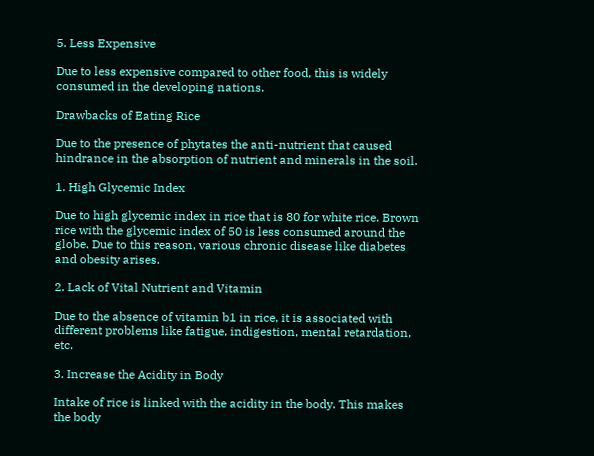5. Less Expensive

Due to less expensive compared to other food, this is widely consumed in the developing nations.

Drawbacks of Eating Rice

Due to the presence of phytates the anti-nutrient that caused hindrance in the absorption of nutrient and minerals in the soil.

1. High Glycemic Index

Due to high glycemic index in rice that is 80 for white rice. Brown rice with the glycemic index of 50 is less consumed around the globe. Due to this reason, various chronic disease like diabetes and obesity arises.

2. Lack of Vital Nutrient and Vitamin

Due to the absence of vitamin b1 in rice, it is associated with different problems like fatigue, indigestion, mental retardation, etc.

3. Increase the Acidity in Body

Intake of rice is linked with the acidity in the body. This makes the body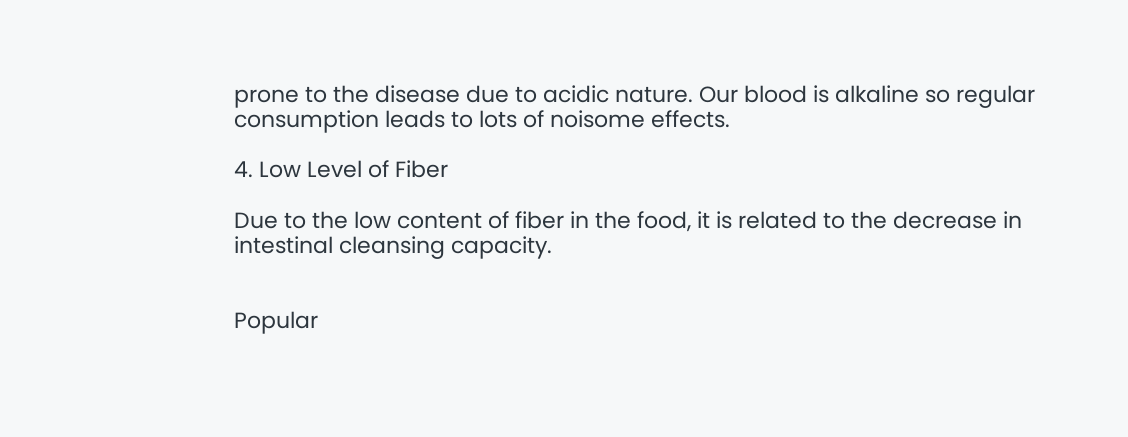prone to the disease due to acidic nature. Our blood is alkaline so regular consumption leads to lots of noisome effects.

4. Low Level of Fiber

Due to the low content of fiber in the food, it is related to the decrease in intestinal cleansing capacity.


Popular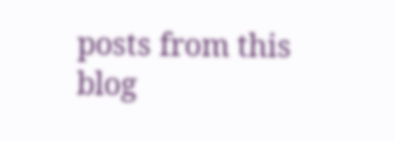posts from this blog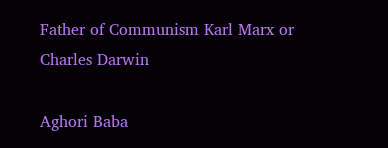Father of Communism Karl Marx or Charles Darwin

Aghori Baba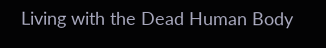Living with the Dead Human Body